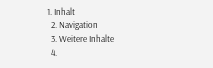1. Inhalt
  2. Navigation
  3. Weitere Inhalte
  4.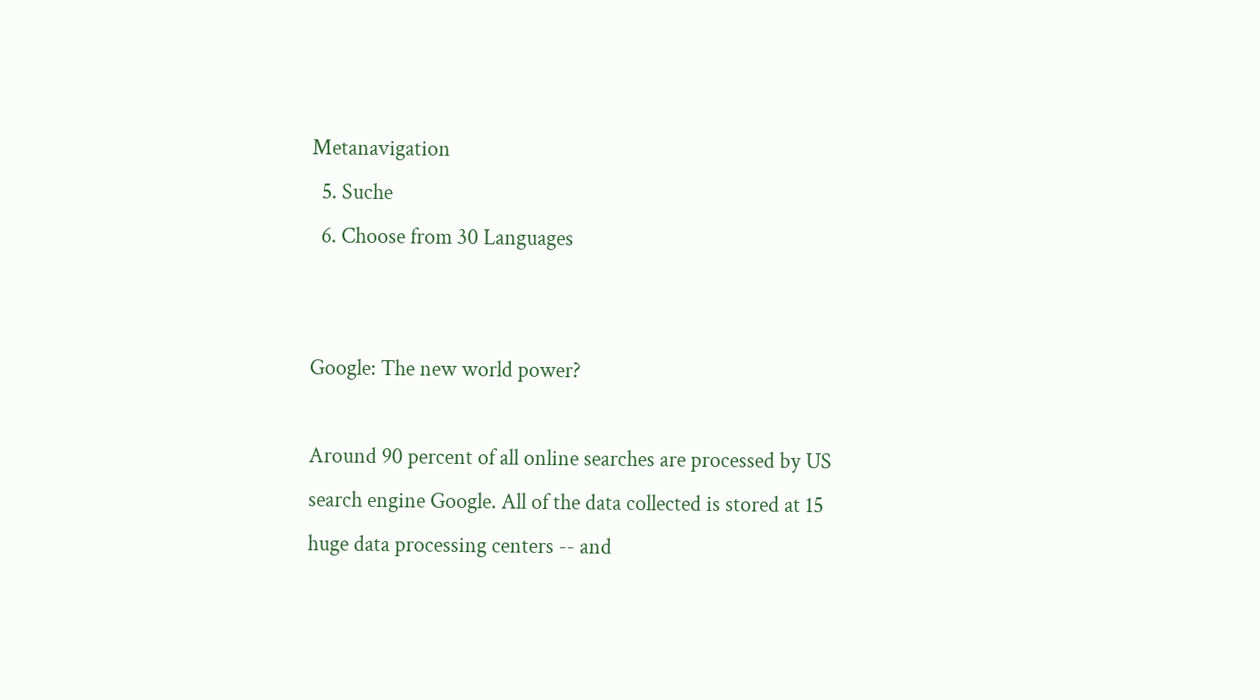Metanavigation
  5. Suche
  6. Choose from 30 Languages


Google: The new world power?

Around 90 percent of all online searches are processed by US search engine Google. All of the data collected is stored at 15 huge data processing centers -- and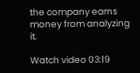the company earns money from analyzing it.

Watch video 03:19